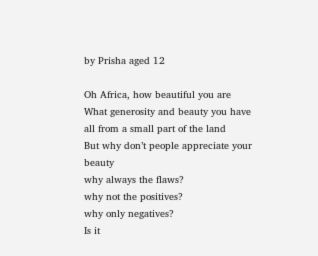by Prisha aged 12

Oh Africa, how beautiful you are
What generosity and beauty you have
all from a small part of the land
But why don’t people appreciate your beauty
why always the flaws?
why not the positives?
why only negatives?
Is it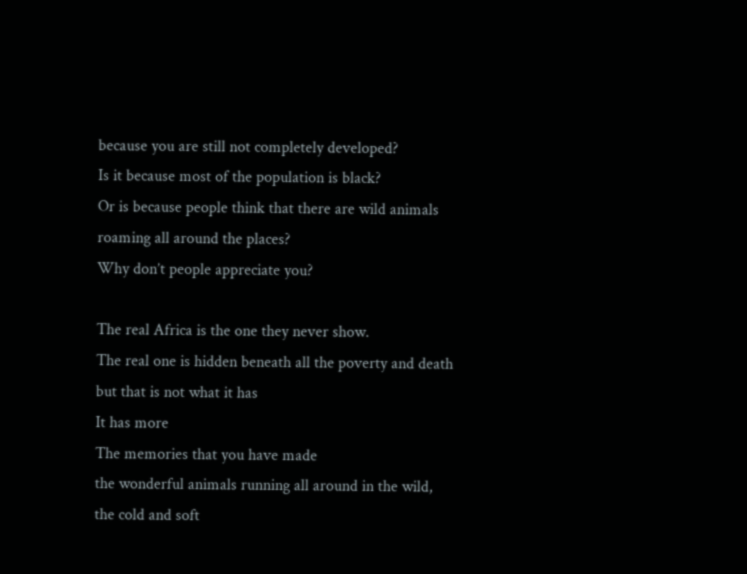because you are still not completely developed?
Is it because most of the population is black?
Or is because people think that there are wild animals roaming all around the places?
Why don’t people appreciate you?

The real Africa is the one they never show.
The real one is hidden beneath all the poverty and death
but that is not what it has
It has more
The memories that you have made
the wonderful animals running all around in the wild,
the cold and soft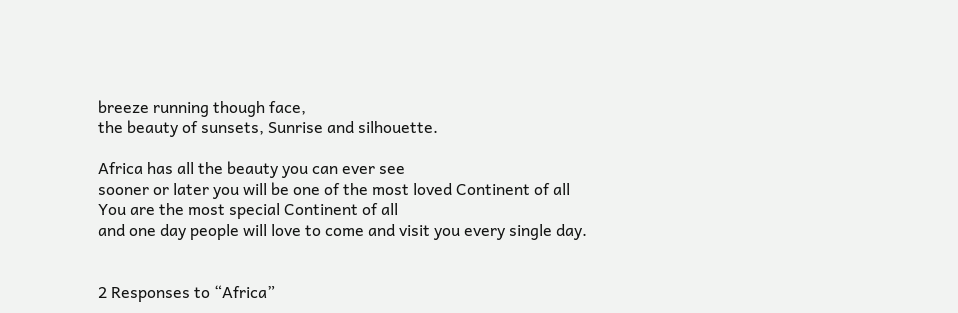breeze running though face,
the beauty of sunsets, Sunrise and silhouette.

Africa has all the beauty you can ever see
sooner or later you will be one of the most loved Continent of all
You are the most special Continent of all
and one day people will love to come and visit you every single day.


2 Responses to “Africa”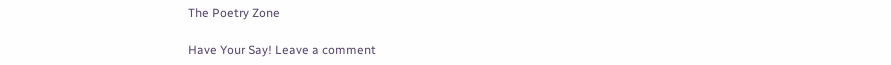The Poetry Zone

Have Your Say! Leave a comment